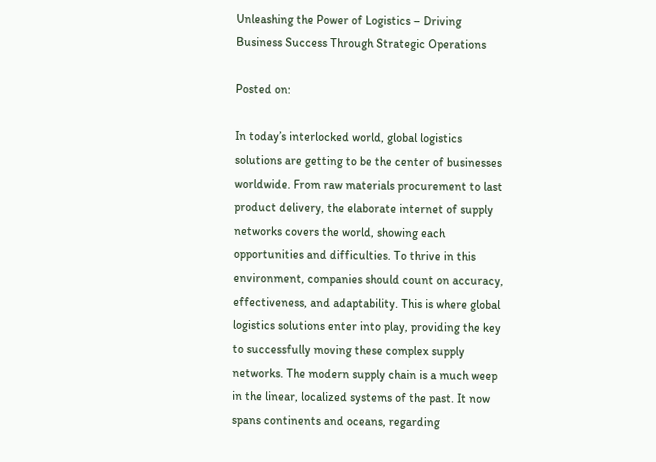Unleashing the Power of Logistics – Driving Business Success Through Strategic Operations

Posted on:

In today’s interlocked world, global logistics solutions are getting to be the center of businesses worldwide. From raw materials procurement to last product delivery, the elaborate internet of supply networks covers the world, showing each opportunities and difficulties. To thrive in this environment, companies should count on accuracy, effectiveness, and adaptability. This is where global logistics solutions enter into play, providing the key to successfully moving these complex supply networks. The modern supply chain is a much weep in the linear, localized systems of the past. It now spans continents and oceans, regarding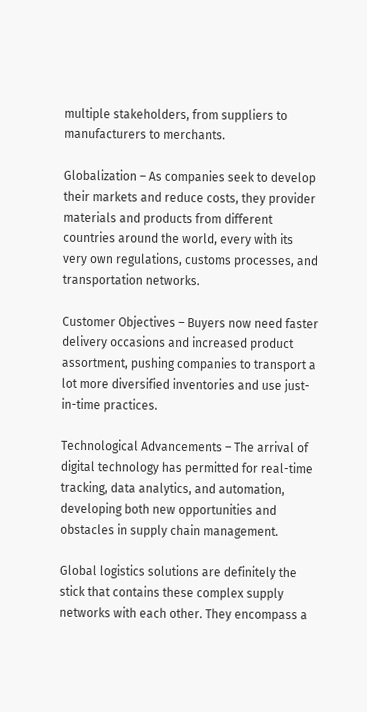multiple stakeholders, from suppliers to manufacturers to merchants.

Globalization – As companies seek to develop their markets and reduce costs, they provider materials and products from different countries around the world, every with its very own regulations, customs processes, and transportation networks.

Customer Objectives – Buyers now need faster delivery occasions and increased product assortment, pushing companies to transport a lot more diversified inventories and use just-in-time practices.

Technological Advancements – The arrival of digital technology has permitted for real-time tracking, data analytics, and automation, developing both new opportunities and obstacles in supply chain management.

Global logistics solutions are definitely the stick that contains these complex supply networks with each other. They encompass a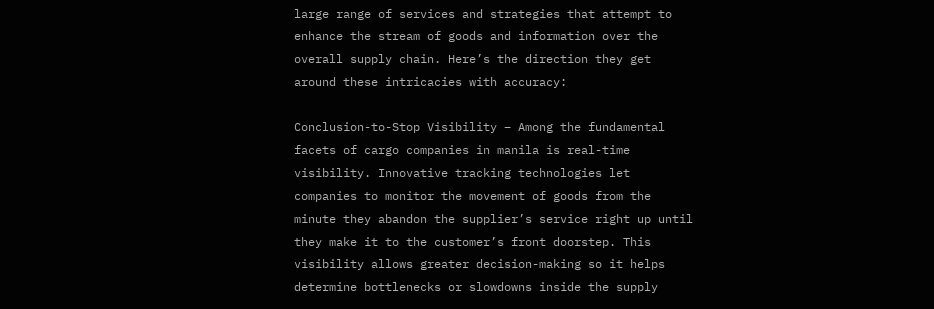large range of services and strategies that attempt to enhance the stream of goods and information over the overall supply chain. Here’s the direction they get around these intricacies with accuracy:

Conclusion-to-Stop Visibility – Among the fundamental facets of cargo companies in manila is real-time visibility. Innovative tracking technologies let companies to monitor the movement of goods from the minute they abandon the supplier’s service right up until they make it to the customer’s front doorstep. This visibility allows greater decision-making so it helps determine bottlenecks or slowdowns inside the supply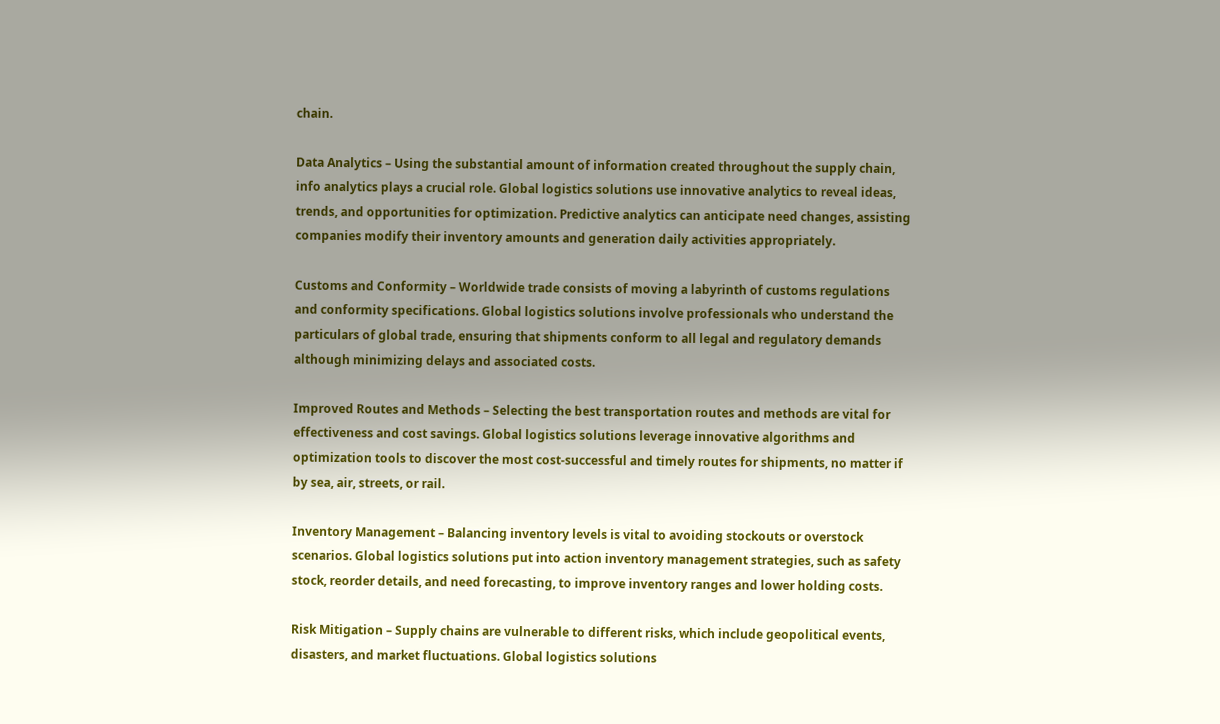chain.

Data Analytics – Using the substantial amount of information created throughout the supply chain, info analytics plays a crucial role. Global logistics solutions use innovative analytics to reveal ideas, trends, and opportunities for optimization. Predictive analytics can anticipate need changes, assisting companies modify their inventory amounts and generation daily activities appropriately.

Customs and Conformity – Worldwide trade consists of moving a labyrinth of customs regulations and conformity specifications. Global logistics solutions involve professionals who understand the particulars of global trade, ensuring that shipments conform to all legal and regulatory demands although minimizing delays and associated costs.

Improved Routes and Methods – Selecting the best transportation routes and methods are vital for effectiveness and cost savings. Global logistics solutions leverage innovative algorithms and optimization tools to discover the most cost-successful and timely routes for shipments, no matter if by sea, air, streets, or rail.

Inventory Management – Balancing inventory levels is vital to avoiding stockouts or overstock scenarios. Global logistics solutions put into action inventory management strategies, such as safety stock, reorder details, and need forecasting, to improve inventory ranges and lower holding costs.

Risk Mitigation – Supply chains are vulnerable to different risks, which include geopolitical events, disasters, and market fluctuations. Global logistics solutions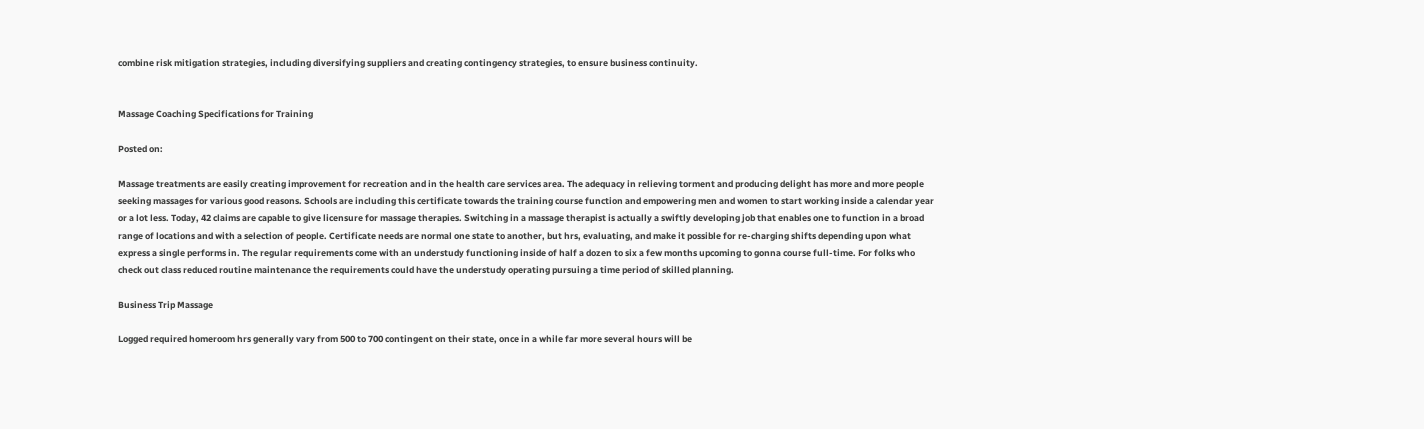combine risk mitigation strategies, including diversifying suppliers and creating contingency strategies, to ensure business continuity.


Massage Coaching Specifications for Training

Posted on:

Massage treatments are easily creating improvement for recreation and in the health care services area. The adequacy in relieving torment and producing delight has more and more people seeking massages for various good reasons. Schools are including this certificate towards the training course function and empowering men and women to start working inside a calendar year or a lot less. Today, 42 claims are capable to give licensure for massage therapies. Switching in a massage therapist is actually a swiftly developing job that enables one to function in a broad range of locations and with a selection of people. Certificate needs are normal one state to another, but hrs, evaluating, and make it possible for re-charging shifts depending upon what express a single performs in. The regular requirements come with an understudy functioning inside of half a dozen to six a few months upcoming to gonna course full-time. For folks who check out class reduced routine maintenance the requirements could have the understudy operating pursuing a time period of skilled planning.

Business Trip Massage

Logged required homeroom hrs generally vary from 500 to 700 contingent on their state, once in a while far more several hours will be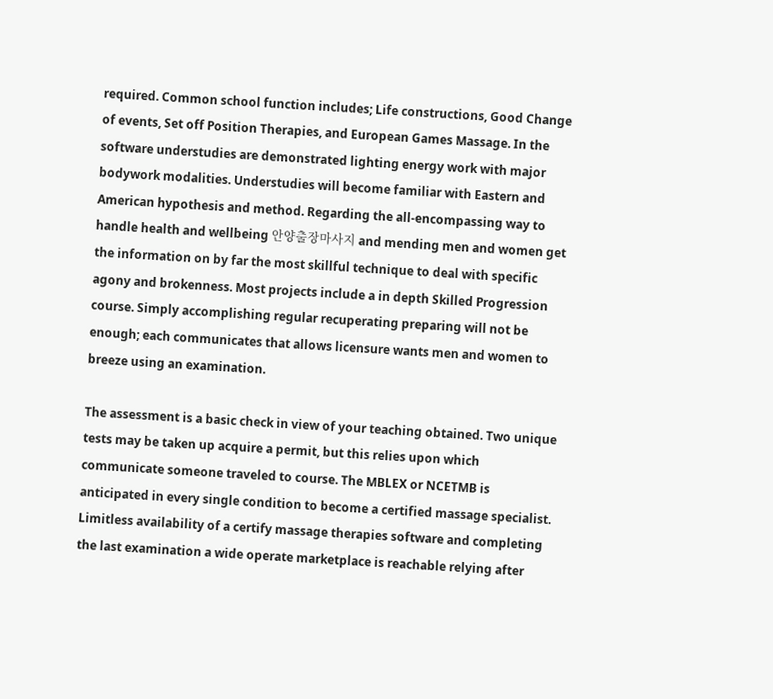required. Common school function includes; Life constructions, Good Change of events, Set off Position Therapies, and European Games Massage. In the software understudies are demonstrated lighting energy work with major bodywork modalities. Understudies will become familiar with Eastern and American hypothesis and method. Regarding the all-encompassing way to handle health and wellbeing 안양출장마사지 and mending men and women get the information on by far the most skillful technique to deal with specific agony and brokenness. Most projects include a in depth Skilled Progression course. Simply accomplishing regular recuperating preparing will not be enough; each communicates that allows licensure wants men and women to breeze using an examination.

The assessment is a basic check in view of your teaching obtained. Two unique tests may be taken up acquire a permit, but this relies upon which communicate someone traveled to course. The MBLEX or NCETMB is anticipated in every single condition to become a certified massage specialist. Limitless availability of a certify massage therapies software and completing the last examination a wide operate marketplace is reachable relying after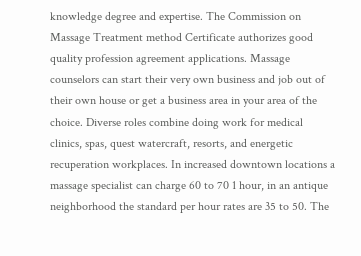knowledge degree and expertise. The Commission on Massage Treatment method Certificate authorizes good quality profession agreement applications. Massage counselors can start their very own business and job out of their own house or get a business area in your area of the choice. Diverse roles combine doing work for medical clinics, spas, quest watercraft, resorts, and energetic recuperation workplaces. In increased downtown locations a massage specialist can charge 60 to 70 1 hour, in an antique neighborhood the standard per hour rates are 35 to 50. The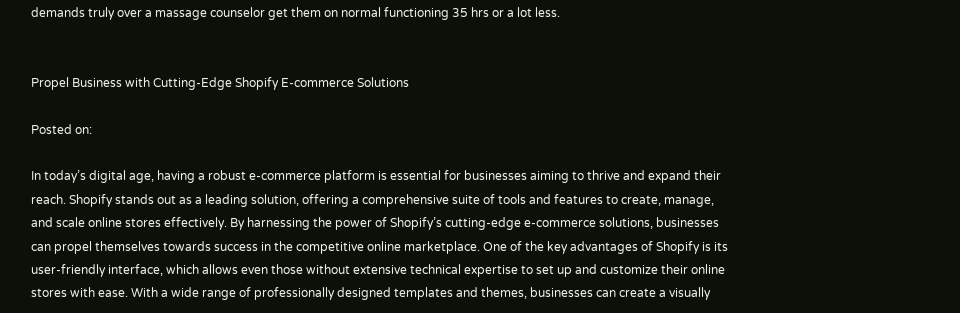demands truly over a massage counselor get them on normal functioning 35 hrs or a lot less.


Propel Business with Cutting-Edge Shopify E-commerce Solutions

Posted on:

In today’s digital age, having a robust e-commerce platform is essential for businesses aiming to thrive and expand their reach. Shopify stands out as a leading solution, offering a comprehensive suite of tools and features to create, manage, and scale online stores effectively. By harnessing the power of Shopify’s cutting-edge e-commerce solutions, businesses can propel themselves towards success in the competitive online marketplace. One of the key advantages of Shopify is its user-friendly interface, which allows even those without extensive technical expertise to set up and customize their online stores with ease. With a wide range of professionally designed templates and themes, businesses can create a visually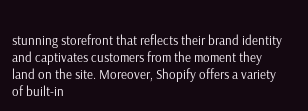stunning storefront that reflects their brand identity and captivates customers from the moment they land on the site. Moreover, Shopify offers a variety of built-in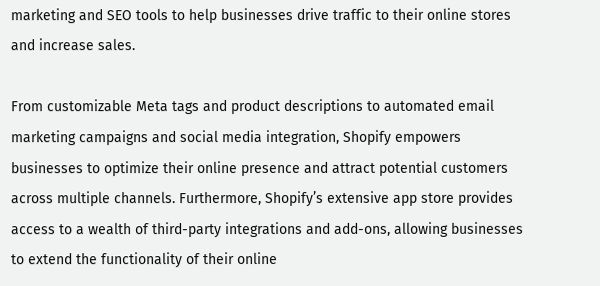marketing and SEO tools to help businesses drive traffic to their online stores and increase sales.

From customizable Meta tags and product descriptions to automated email marketing campaigns and social media integration, Shopify empowers businesses to optimize their online presence and attract potential customers across multiple channels. Furthermore, Shopify’s extensive app store provides access to a wealth of third-party integrations and add-ons, allowing businesses to extend the functionality of their online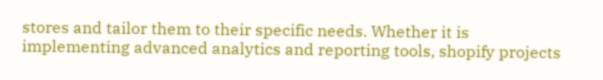stores and tailor them to their specific needs. Whether it is implementing advanced analytics and reporting tools, shopify projects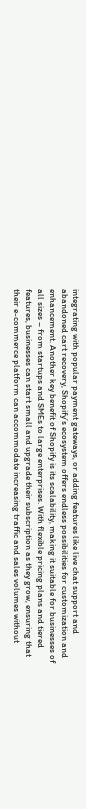integrating with popular payment gateways, or adding features like live chat support and abandoned cart recovery, Shopify’s ecosystem offers endless possibilities for customization and enhancement. Another key benefit of Shopify is its scalability, making it suitable for businesses of all sizes – from startups and SMEs to large enterprises. With flexible pricing plans and tiered features, businesses can start small and upgrade their subscription as they grow, ensuring that their e-commerce platform can accommodate increasing traffic and sales volumes without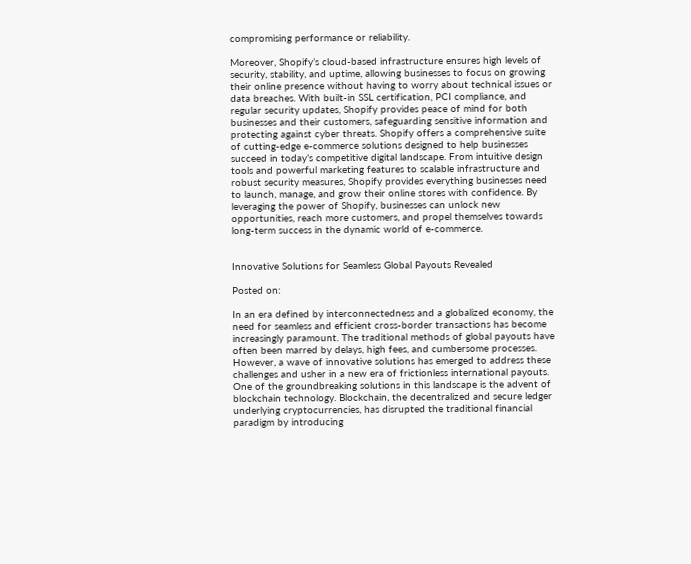compromising performance or reliability.

Moreover, Shopify’s cloud-based infrastructure ensures high levels of security, stability, and uptime, allowing businesses to focus on growing their online presence without having to worry about technical issues or data breaches. With built-in SSL certification, PCI compliance, and regular security updates, Shopify provides peace of mind for both businesses and their customers, safeguarding sensitive information and protecting against cyber threats. Shopify offers a comprehensive suite of cutting-edge e-commerce solutions designed to help businesses succeed in today’s competitive digital landscape. From intuitive design tools and powerful marketing features to scalable infrastructure and robust security measures, Shopify provides everything businesses need to launch, manage, and grow their online stores with confidence. By leveraging the power of Shopify, businesses can unlock new opportunities, reach more customers, and propel themselves towards long-term success in the dynamic world of e-commerce.


Innovative Solutions for Seamless Global Payouts Revealed

Posted on:

In an era defined by interconnectedness and a globalized economy, the need for seamless and efficient cross-border transactions has become increasingly paramount. The traditional methods of global payouts have often been marred by delays, high fees, and cumbersome processes. However, a wave of innovative solutions has emerged to address these challenges and usher in a new era of frictionless international payouts. One of the groundbreaking solutions in this landscape is the advent of blockchain technology. Blockchain, the decentralized and secure ledger underlying cryptocurrencies, has disrupted the traditional financial paradigm by introducing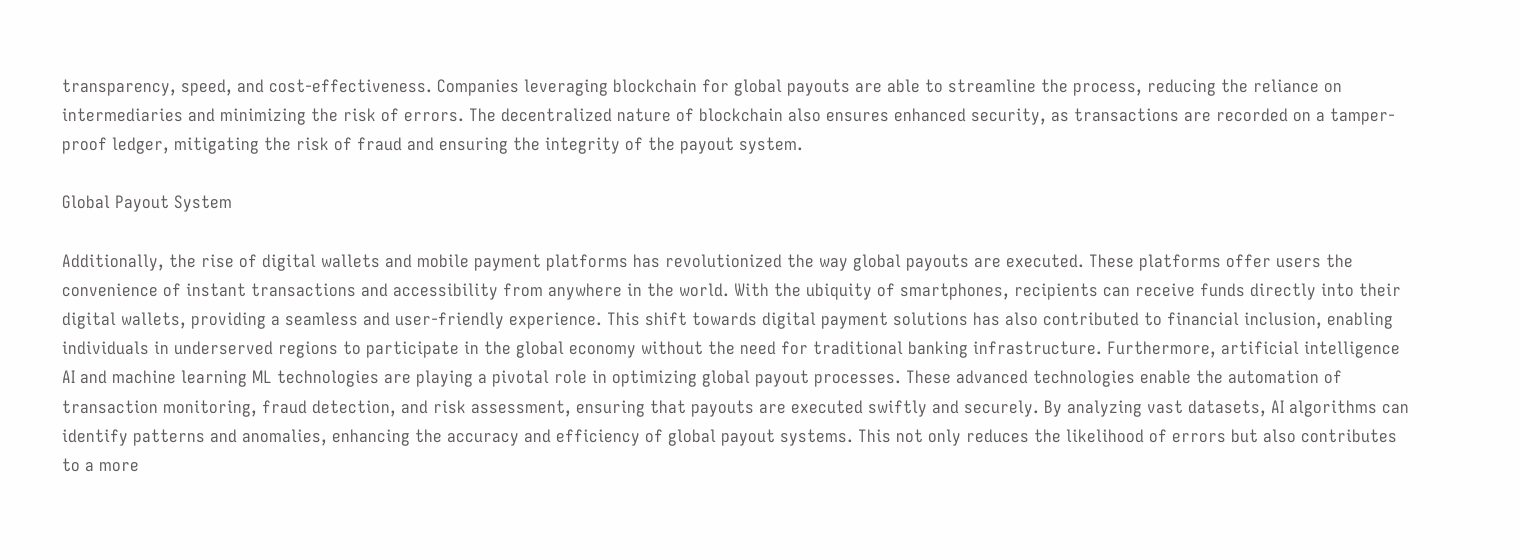transparency, speed, and cost-effectiveness. Companies leveraging blockchain for global payouts are able to streamline the process, reducing the reliance on intermediaries and minimizing the risk of errors. The decentralized nature of blockchain also ensures enhanced security, as transactions are recorded on a tamper-proof ledger, mitigating the risk of fraud and ensuring the integrity of the payout system.

Global Payout System

Additionally, the rise of digital wallets and mobile payment platforms has revolutionized the way global payouts are executed. These platforms offer users the convenience of instant transactions and accessibility from anywhere in the world. With the ubiquity of smartphones, recipients can receive funds directly into their digital wallets, providing a seamless and user-friendly experience. This shift towards digital payment solutions has also contributed to financial inclusion, enabling individuals in underserved regions to participate in the global economy without the need for traditional banking infrastructure. Furthermore, artificial intelligence AI and machine learning ML technologies are playing a pivotal role in optimizing global payout processes. These advanced technologies enable the automation of transaction monitoring, fraud detection, and risk assessment, ensuring that payouts are executed swiftly and securely. By analyzing vast datasets, AI algorithms can identify patterns and anomalies, enhancing the accuracy and efficiency of global payout systems. This not only reduces the likelihood of errors but also contributes to a more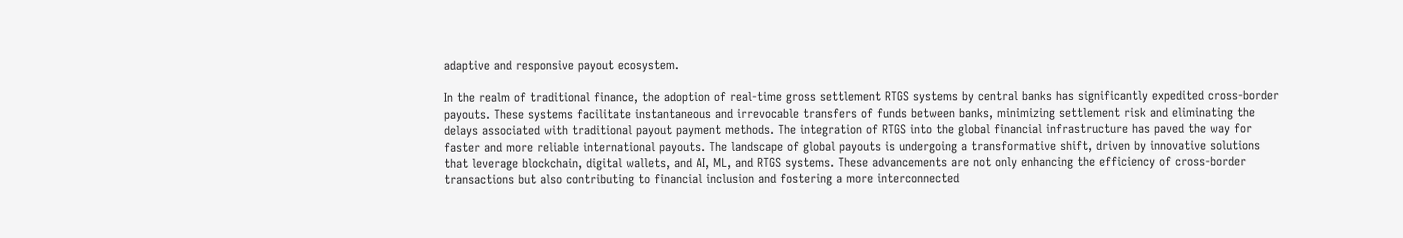adaptive and responsive payout ecosystem.

In the realm of traditional finance, the adoption of real-time gross settlement RTGS systems by central banks has significantly expedited cross-border payouts. These systems facilitate instantaneous and irrevocable transfers of funds between banks, minimizing settlement risk and eliminating the delays associated with traditional payout payment methods. The integration of RTGS into the global financial infrastructure has paved the way for faster and more reliable international payouts. The landscape of global payouts is undergoing a transformative shift, driven by innovative solutions that leverage blockchain, digital wallets, and AI, ML, and RTGS systems. These advancements are not only enhancing the efficiency of cross-border transactions but also contributing to financial inclusion and fostering a more interconnected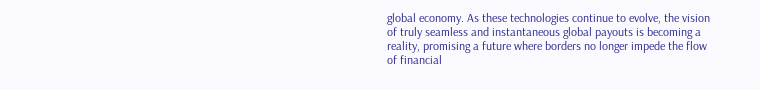global economy. As these technologies continue to evolve, the vision of truly seamless and instantaneous global payouts is becoming a reality, promising a future where borders no longer impede the flow of financial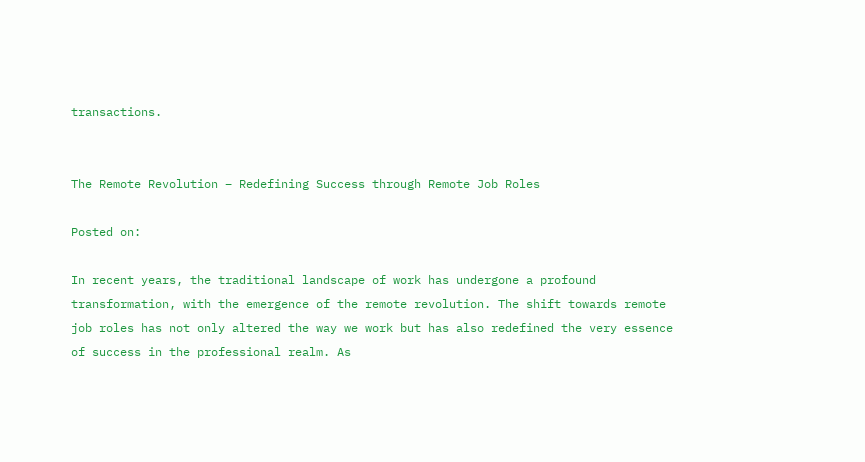transactions.


The Remote Revolution – Redefining Success through Remote Job Roles

Posted on:

In recent years, the traditional landscape of work has undergone a profound transformation, with the emergence of the remote revolution. The shift towards remote job roles has not only altered the way we work but has also redefined the very essence of success in the professional realm. As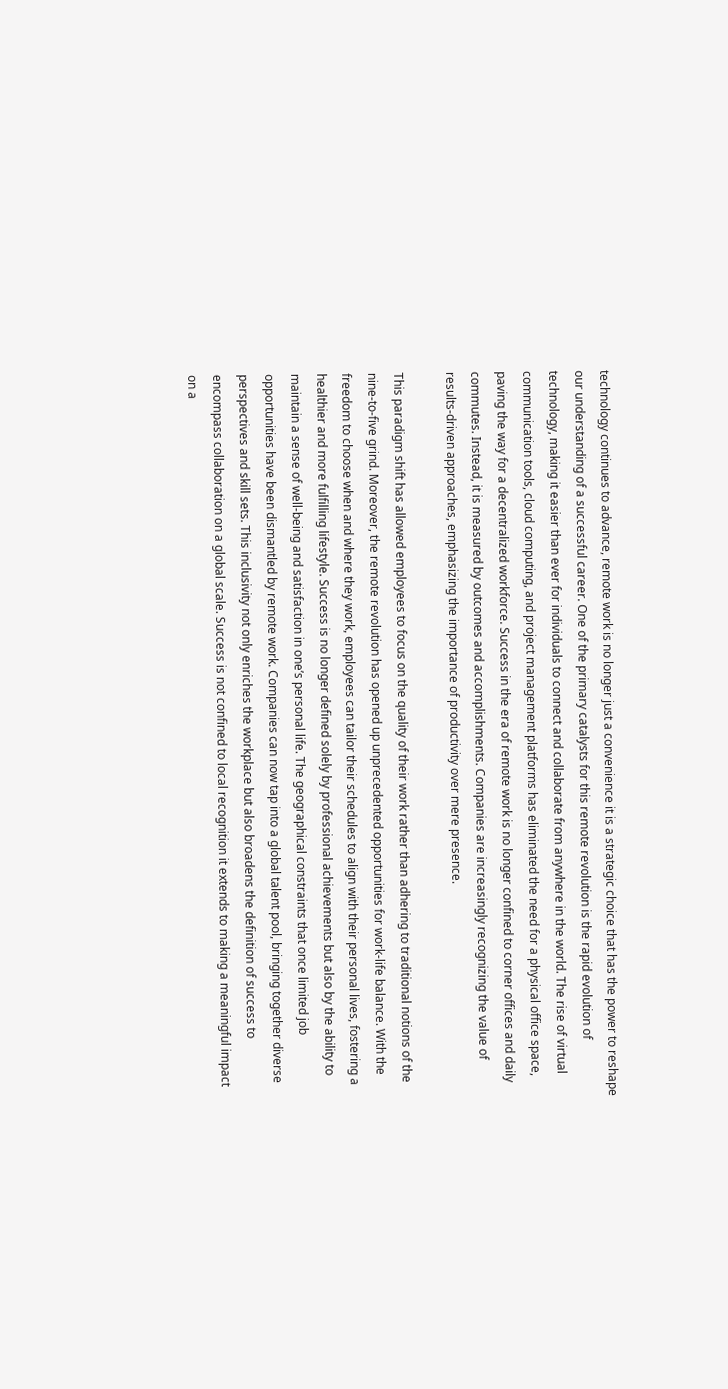technology continues to advance, remote work is no longer just a convenience it is a strategic choice that has the power to reshape our understanding of a successful career. One of the primary catalysts for this remote revolution is the rapid evolution of technology, making it easier than ever for individuals to connect and collaborate from anywhere in the world. The rise of virtual communication tools, cloud computing, and project management platforms has eliminated the need for a physical office space, paving the way for a decentralized workforce. Success in the era of remote work is no longer confined to corner offices and daily commutes. Instead, it is measured by outcomes and accomplishments. Companies are increasingly recognizing the value of results-driven approaches, emphasizing the importance of productivity over mere presence.

This paradigm shift has allowed employees to focus on the quality of their work rather than adhering to traditional notions of the nine-to-five grind. Moreover, the remote revolution has opened up unprecedented opportunities for work-life balance. With the freedom to choose when and where they work, employees can tailor their schedules to align with their personal lives, fostering a healthier and more fulfilling lifestyle. Success is no longer defined solely by professional achievements but also by the ability to maintain a sense of well-being and satisfaction in one’s personal life. The geographical constraints that once limited job opportunities have been dismantled by remote work. Companies can now tap into a global talent pool, bringing together diverse perspectives and skill sets. This inclusivity not only enriches the workplace but also broadens the definition of success to encompass collaboration on a global scale. Success is not confined to local recognition it extends to making a meaningful impact on a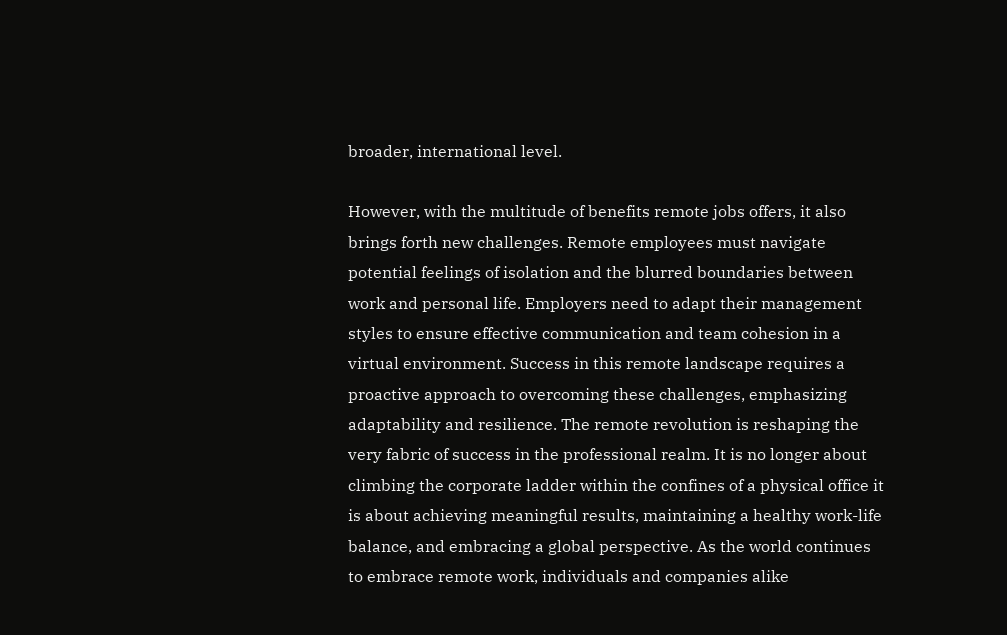broader, international level.

However, with the multitude of benefits remote jobs offers, it also brings forth new challenges. Remote employees must navigate potential feelings of isolation and the blurred boundaries between work and personal life. Employers need to adapt their management styles to ensure effective communication and team cohesion in a virtual environment. Success in this remote landscape requires a proactive approach to overcoming these challenges, emphasizing adaptability and resilience. The remote revolution is reshaping the very fabric of success in the professional realm. It is no longer about climbing the corporate ladder within the confines of a physical office it is about achieving meaningful results, maintaining a healthy work-life balance, and embracing a global perspective. As the world continues to embrace remote work, individuals and companies alike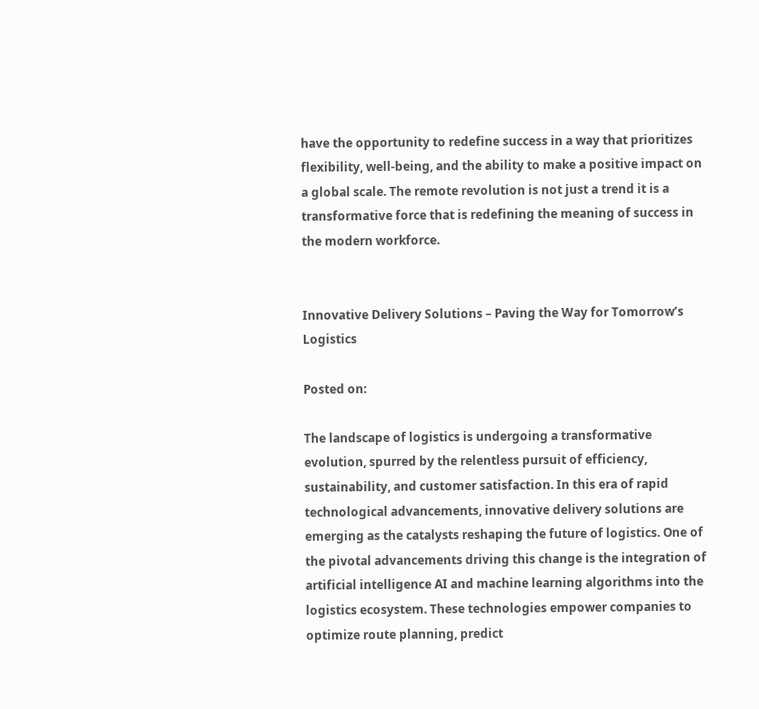have the opportunity to redefine success in a way that prioritizes flexibility, well-being, and the ability to make a positive impact on a global scale. The remote revolution is not just a trend it is a transformative force that is redefining the meaning of success in the modern workforce.


Innovative Delivery Solutions – Paving the Way for Tomorrow’s Logistics

Posted on:

The landscape of logistics is undergoing a transformative evolution, spurred by the relentless pursuit of efficiency, sustainability, and customer satisfaction. In this era of rapid technological advancements, innovative delivery solutions are emerging as the catalysts reshaping the future of logistics. One of the pivotal advancements driving this change is the integration of artificial intelligence AI and machine learning algorithms into the logistics ecosystem. These technologies empower companies to optimize route planning, predict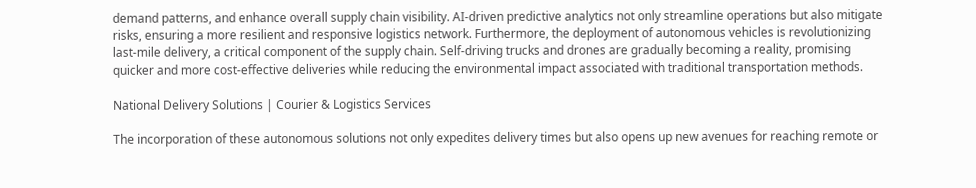demand patterns, and enhance overall supply chain visibility. AI-driven predictive analytics not only streamline operations but also mitigate risks, ensuring a more resilient and responsive logistics network. Furthermore, the deployment of autonomous vehicles is revolutionizing last-mile delivery, a critical component of the supply chain. Self-driving trucks and drones are gradually becoming a reality, promising quicker and more cost-effective deliveries while reducing the environmental impact associated with traditional transportation methods.

National Delivery Solutions | Courier & Logistics Services

The incorporation of these autonomous solutions not only expedites delivery times but also opens up new avenues for reaching remote or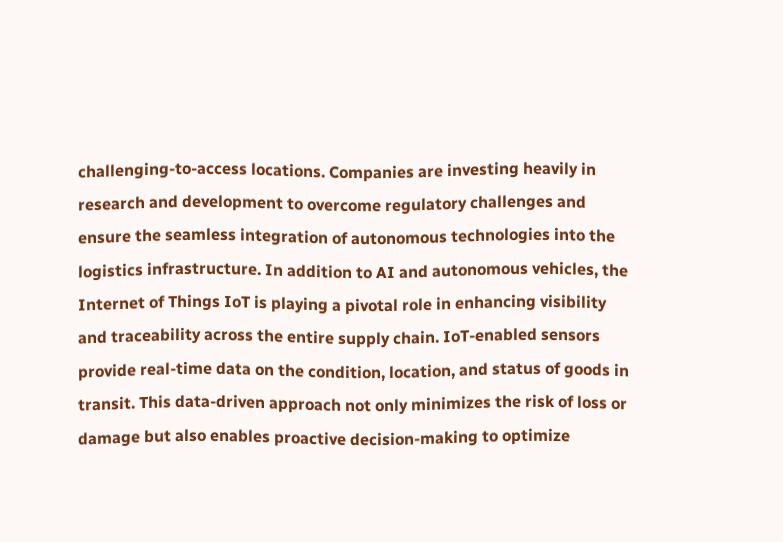challenging-to-access locations. Companies are investing heavily in research and development to overcome regulatory challenges and ensure the seamless integration of autonomous technologies into the logistics infrastructure. In addition to AI and autonomous vehicles, the Internet of Things IoT is playing a pivotal role in enhancing visibility and traceability across the entire supply chain. IoT-enabled sensors provide real-time data on the condition, location, and status of goods in transit. This data-driven approach not only minimizes the risk of loss or damage but also enables proactive decision-making to optimize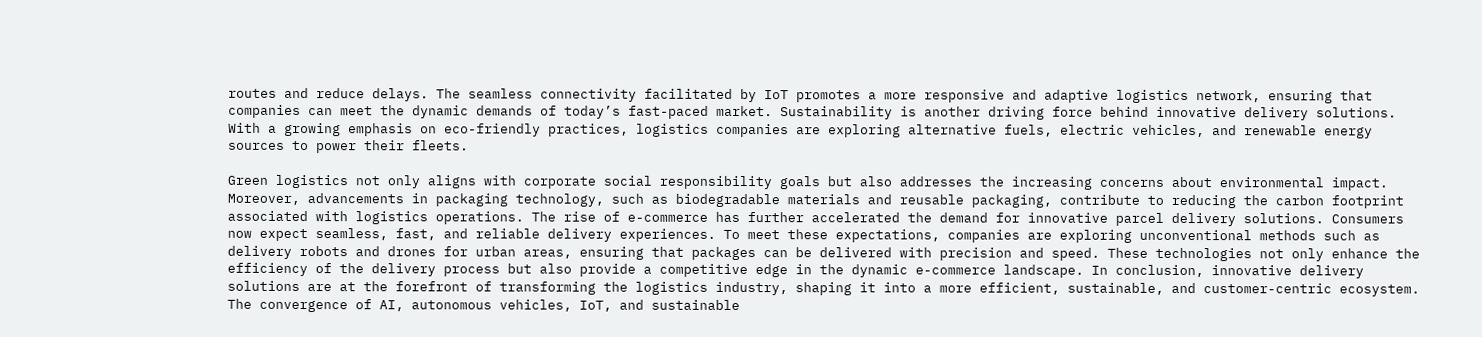routes and reduce delays. The seamless connectivity facilitated by IoT promotes a more responsive and adaptive logistics network, ensuring that companies can meet the dynamic demands of today’s fast-paced market. Sustainability is another driving force behind innovative delivery solutions. With a growing emphasis on eco-friendly practices, logistics companies are exploring alternative fuels, electric vehicles, and renewable energy sources to power their fleets.

Green logistics not only aligns with corporate social responsibility goals but also addresses the increasing concerns about environmental impact. Moreover, advancements in packaging technology, such as biodegradable materials and reusable packaging, contribute to reducing the carbon footprint associated with logistics operations. The rise of e-commerce has further accelerated the demand for innovative parcel delivery solutions. Consumers now expect seamless, fast, and reliable delivery experiences. To meet these expectations, companies are exploring unconventional methods such as delivery robots and drones for urban areas, ensuring that packages can be delivered with precision and speed. These technologies not only enhance the efficiency of the delivery process but also provide a competitive edge in the dynamic e-commerce landscape. In conclusion, innovative delivery solutions are at the forefront of transforming the logistics industry, shaping it into a more efficient, sustainable, and customer-centric ecosystem. The convergence of AI, autonomous vehicles, IoT, and sustainable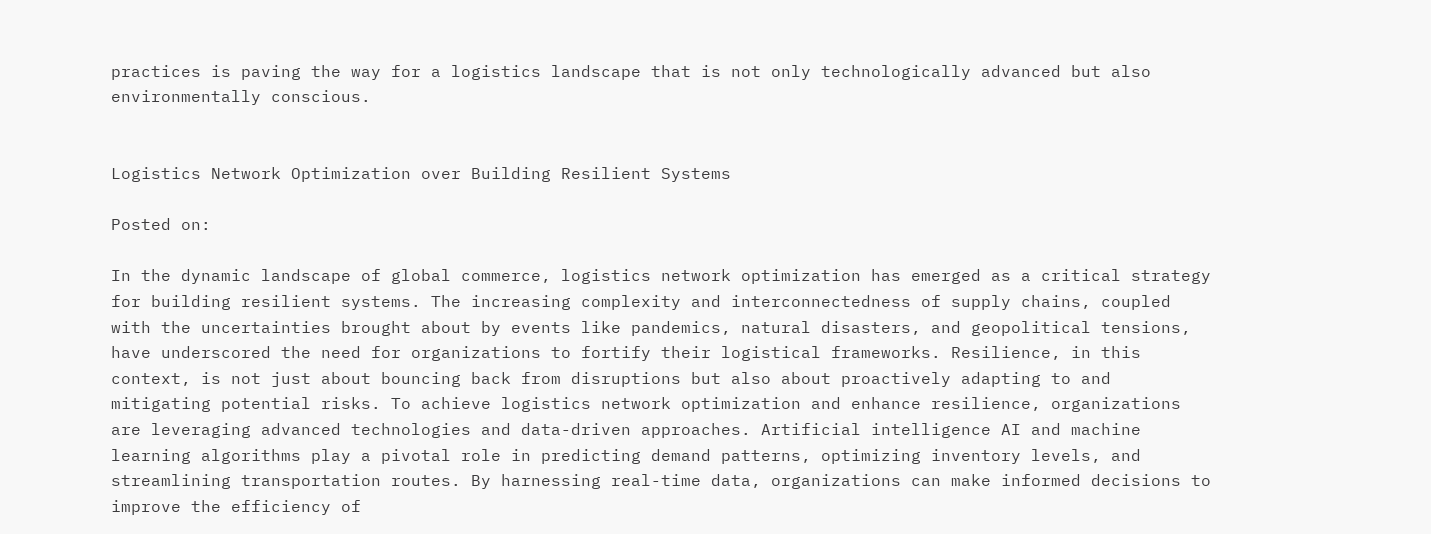practices is paving the way for a logistics landscape that is not only technologically advanced but also environmentally conscious.


Logistics Network Optimization over Building Resilient Systems

Posted on:

In the dynamic landscape of global commerce, logistics network optimization has emerged as a critical strategy for building resilient systems. The increasing complexity and interconnectedness of supply chains, coupled with the uncertainties brought about by events like pandemics, natural disasters, and geopolitical tensions, have underscored the need for organizations to fortify their logistical frameworks. Resilience, in this context, is not just about bouncing back from disruptions but also about proactively adapting to and mitigating potential risks. To achieve logistics network optimization and enhance resilience, organizations are leveraging advanced technologies and data-driven approaches. Artificial intelligence AI and machine learning algorithms play a pivotal role in predicting demand patterns, optimizing inventory levels, and streamlining transportation routes. By harnessing real-time data, organizations can make informed decisions to improve the efficiency of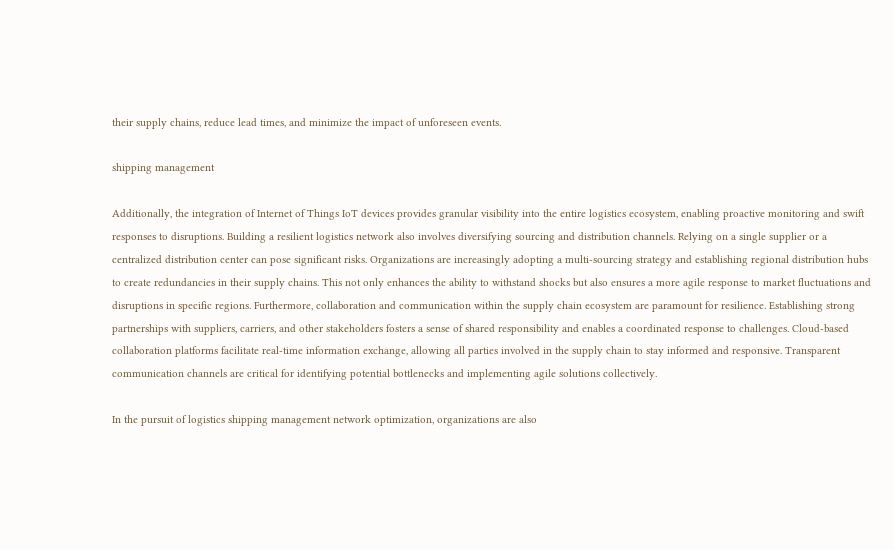their supply chains, reduce lead times, and minimize the impact of unforeseen events.

shipping management

Additionally, the integration of Internet of Things IoT devices provides granular visibility into the entire logistics ecosystem, enabling proactive monitoring and swift responses to disruptions. Building a resilient logistics network also involves diversifying sourcing and distribution channels. Relying on a single supplier or a centralized distribution center can pose significant risks. Organizations are increasingly adopting a multi-sourcing strategy and establishing regional distribution hubs to create redundancies in their supply chains. This not only enhances the ability to withstand shocks but also ensures a more agile response to market fluctuations and disruptions in specific regions. Furthermore, collaboration and communication within the supply chain ecosystem are paramount for resilience. Establishing strong partnerships with suppliers, carriers, and other stakeholders fosters a sense of shared responsibility and enables a coordinated response to challenges. Cloud-based collaboration platforms facilitate real-time information exchange, allowing all parties involved in the supply chain to stay informed and responsive. Transparent communication channels are critical for identifying potential bottlenecks and implementing agile solutions collectively.

In the pursuit of logistics shipping management network optimization, organizations are also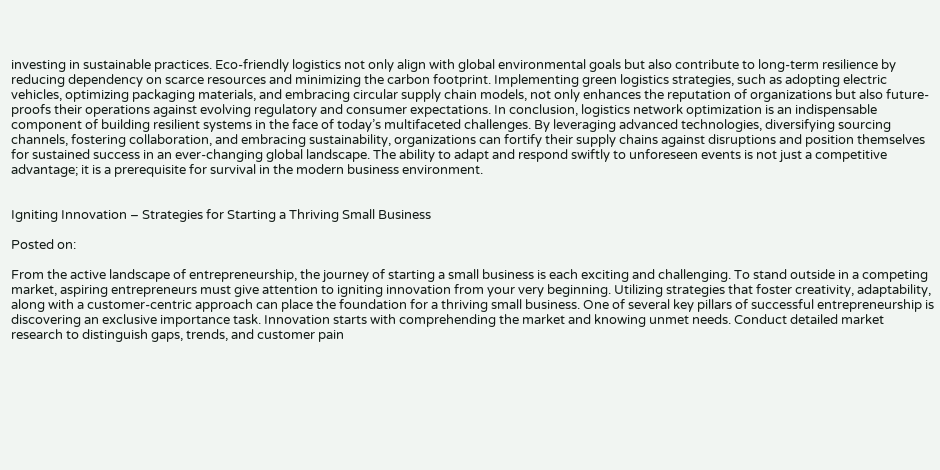investing in sustainable practices. Eco-friendly logistics not only align with global environmental goals but also contribute to long-term resilience by reducing dependency on scarce resources and minimizing the carbon footprint. Implementing green logistics strategies, such as adopting electric vehicles, optimizing packaging materials, and embracing circular supply chain models, not only enhances the reputation of organizations but also future-proofs their operations against evolving regulatory and consumer expectations. In conclusion, logistics network optimization is an indispensable component of building resilient systems in the face of today’s multifaceted challenges. By leveraging advanced technologies, diversifying sourcing channels, fostering collaboration, and embracing sustainability, organizations can fortify their supply chains against disruptions and position themselves for sustained success in an ever-changing global landscape. The ability to adapt and respond swiftly to unforeseen events is not just a competitive advantage; it is a prerequisite for survival in the modern business environment.


Igniting Innovation – Strategies for Starting a Thriving Small Business

Posted on:

From the active landscape of entrepreneurship, the journey of starting a small business is each exciting and challenging. To stand outside in a competing market, aspiring entrepreneurs must give attention to igniting innovation from your very beginning. Utilizing strategies that foster creativity, adaptability, along with a customer-centric approach can place the foundation for a thriving small business. One of several key pillars of successful entrepreneurship is discovering an exclusive importance task. Innovation starts with comprehending the market and knowing unmet needs. Conduct detailed market research to distinguish gaps, trends, and customer pain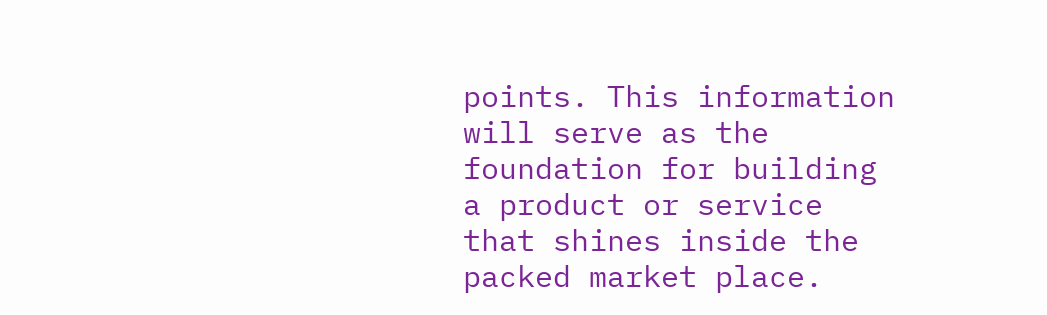points. This information will serve as the foundation for building a product or service that shines inside the packed market place.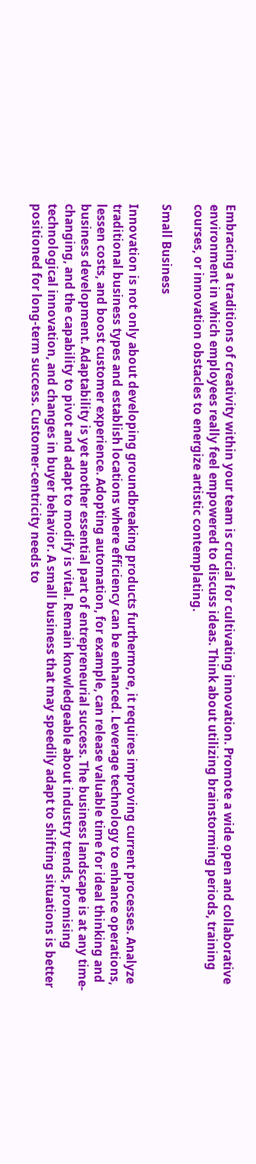Embracing a traditions of creativity within your team is crucial for cultivating innovation. Promote a wide open and collaborative environment in which employees really feel empowered to discuss ideas. Think about utilizing brainstorming periods, training courses, or innovation obstacles to energize artistic contemplating.

Small Business

Innovation is not only about developing groundbreaking products furthermore, it requires improving current processes. Analyze traditional business types and establish locations where efficiency can be enhanced. Leverage technology to enhance operations, lessen costs, and boost customer experience. Adopting automation, for example, can release valuable time for ideal thinking and business development. Adaptability is yet another essential part of entrepreneurial success. The business landscape is at any time-changing, and the capability to pivot and adapt to modify is vital. Remain knowledgeable about industry trends, promising technological innovation, and changes in buyer behavior. A small business that may speedily adapt to shifting situations is better positioned for long-term success. Customer-centricity needs to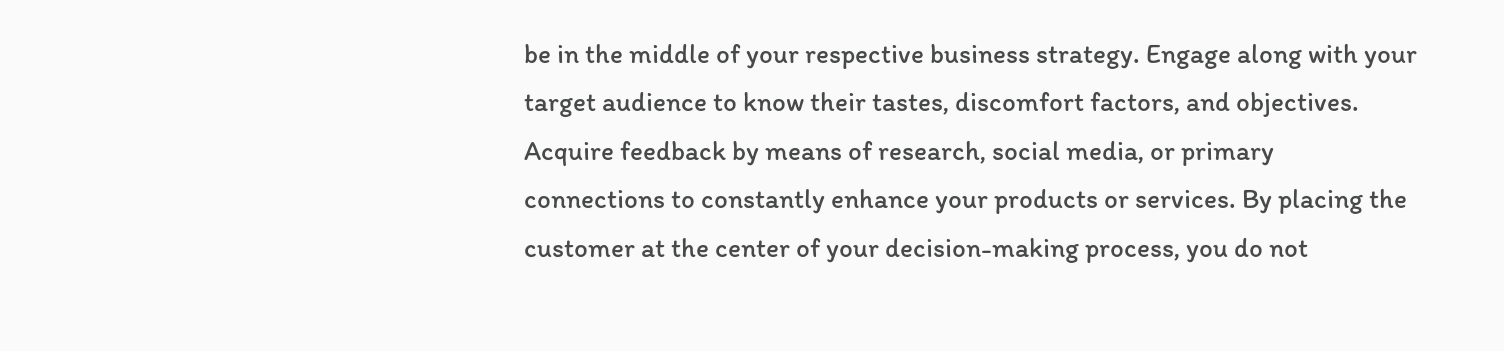be in the middle of your respective business strategy. Engage along with your target audience to know their tastes, discomfort factors, and objectives. Acquire feedback by means of research, social media, or primary connections to constantly enhance your products or services. By placing the customer at the center of your decision-making process, you do not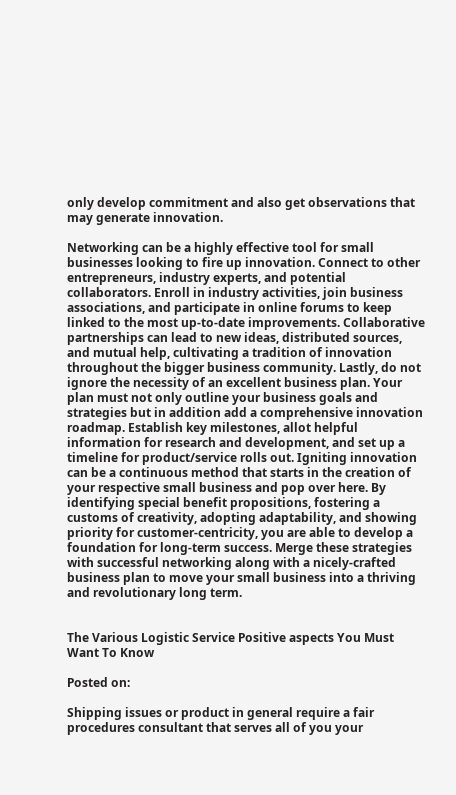only develop commitment and also get observations that may generate innovation.

Networking can be a highly effective tool for small businesses looking to fire up innovation. Connect to other entrepreneurs, industry experts, and potential collaborators. Enroll in industry activities, join business associations, and participate in online forums to keep linked to the most up-to-date improvements. Collaborative partnerships can lead to new ideas, distributed sources, and mutual help, cultivating a tradition of innovation throughout the bigger business community. Lastly, do not ignore the necessity of an excellent business plan. Your plan must not only outline your business goals and strategies but in addition add a comprehensive innovation roadmap. Establish key milestones, allot helpful information for research and development, and set up a timeline for product/service rolls out. Igniting innovation can be a continuous method that starts in the creation of your respective small business and pop over here. By identifying special benefit propositions, fostering a customs of creativity, adopting adaptability, and showing priority for customer-centricity, you are able to develop a foundation for long-term success. Merge these strategies with successful networking along with a nicely-crafted business plan to move your small business into a thriving and revolutionary long term.


The Various Logistic Service Positive aspects You Must Want To Know

Posted on:

Shipping issues or product in general require a fair procedures consultant that serves all of you your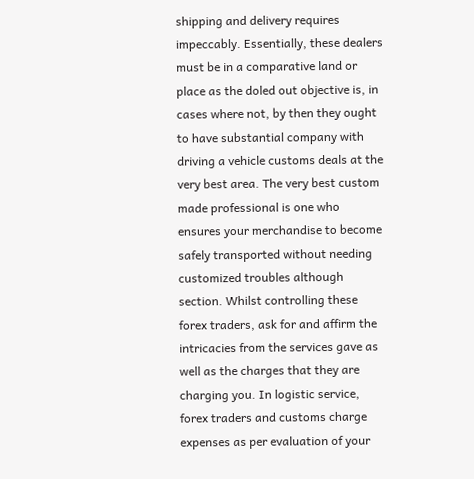shipping and delivery requires impeccably. Essentially, these dealers must be in a comparative land or place as the doled out objective is, in cases where not, by then they ought to have substantial company with driving a vehicle customs deals at the very best area. The very best custom made professional is one who ensures your merchandise to become safely transported without needing customized troubles although section. Whilst controlling these forex traders, ask for and affirm the intricacies from the services gave as well as the charges that they are charging you. In logistic service, forex traders and customs charge expenses as per evaluation of your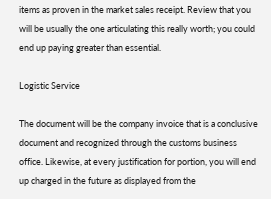items as proven in the market sales receipt. Review that you will be usually the one articulating this really worth; you could end up paying greater than essential.

Logistic Service

The document will be the company invoice that is a conclusive document and recognized through the customs business office. Likewise, at every justification for portion, you will end up charged in the future as displayed from the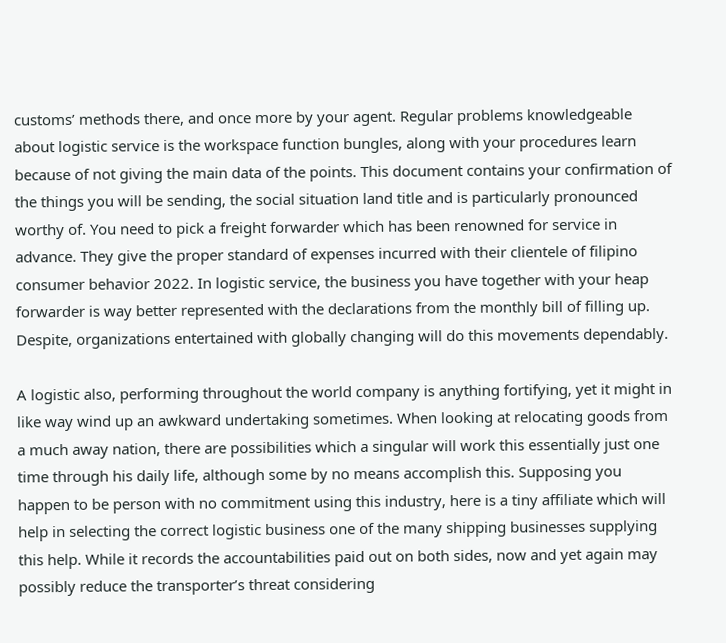customs’ methods there, and once more by your agent. Regular problems knowledgeable about logistic service is the workspace function bungles, along with your procedures learn because of not giving the main data of the points. This document contains your confirmation of the things you will be sending, the social situation land title and is particularly pronounced worthy of. You need to pick a freight forwarder which has been renowned for service in advance. They give the proper standard of expenses incurred with their clientele of filipino consumer behavior 2022. In logistic service, the business you have together with your heap forwarder is way better represented with the declarations from the monthly bill of filling up. Despite, organizations entertained with globally changing will do this movements dependably.

A logistic also, performing throughout the world company is anything fortifying, yet it might in like way wind up an awkward undertaking sometimes. When looking at relocating goods from a much away nation, there are possibilities which a singular will work this essentially just one time through his daily life, although some by no means accomplish this. Supposing you happen to be person with no commitment using this industry, here is a tiny affiliate which will help in selecting the correct logistic business one of the many shipping businesses supplying this help. While it records the accountabilities paid out on both sides, now and yet again may possibly reduce the transporter’s threat considering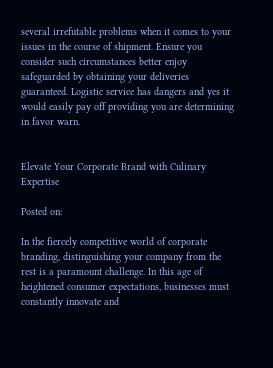several irrefutable problems when it comes to your issues in the course of shipment. Ensure you consider such circumstances better enjoy safeguarded by obtaining your deliveries guaranteed. Logistic service has dangers and yes it would easily pay off providing you are determining in favor warn.


Elevate Your Corporate Brand with Culinary Expertise

Posted on:

In the fiercely competitive world of corporate branding, distinguishing your company from the rest is a paramount challenge. In this age of heightened consumer expectations, businesses must constantly innovate and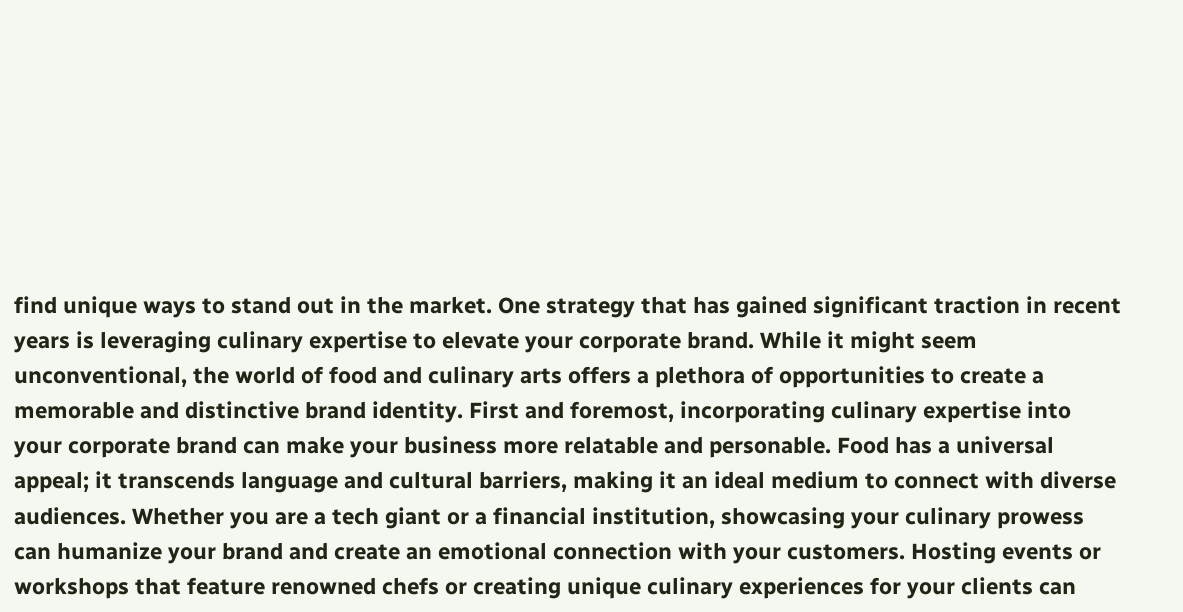find unique ways to stand out in the market. One strategy that has gained significant traction in recent years is leveraging culinary expertise to elevate your corporate brand. While it might seem unconventional, the world of food and culinary arts offers a plethora of opportunities to create a memorable and distinctive brand identity. First and foremost, incorporating culinary expertise into your corporate brand can make your business more relatable and personable. Food has a universal appeal; it transcends language and cultural barriers, making it an ideal medium to connect with diverse audiences. Whether you are a tech giant or a financial institution, showcasing your culinary prowess can humanize your brand and create an emotional connection with your customers. Hosting events or workshops that feature renowned chefs or creating unique culinary experiences for your clients can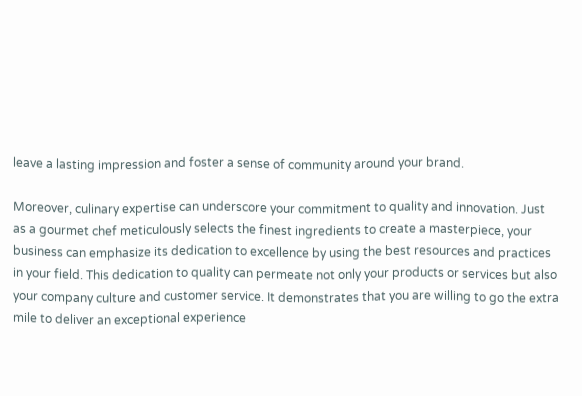leave a lasting impression and foster a sense of community around your brand.

Moreover, culinary expertise can underscore your commitment to quality and innovation. Just as a gourmet chef meticulously selects the finest ingredients to create a masterpiece, your business can emphasize its dedication to excellence by using the best resources and practices in your field. This dedication to quality can permeate not only your products or services but also your company culture and customer service. It demonstrates that you are willing to go the extra mile to deliver an exceptional experience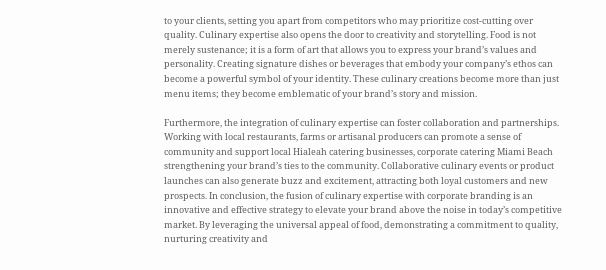to your clients, setting you apart from competitors who may prioritize cost-cutting over quality. Culinary expertise also opens the door to creativity and storytelling. Food is not merely sustenance; it is a form of art that allows you to express your brand’s values and personality. Creating signature dishes or beverages that embody your company’s ethos can become a powerful symbol of your identity. These culinary creations become more than just menu items; they become emblematic of your brand’s story and mission.

Furthermore, the integration of culinary expertise can foster collaboration and partnerships. Working with local restaurants, farms or artisanal producers can promote a sense of community and support local Hialeah catering businesses, corporate catering Miami Beach strengthening your brand’s ties to the community. Collaborative culinary events or product launches can also generate buzz and excitement, attracting both loyal customers and new prospects. In conclusion, the fusion of culinary expertise with corporate branding is an innovative and effective strategy to elevate your brand above the noise in today’s competitive market. By leveraging the universal appeal of food, demonstrating a commitment to quality, nurturing creativity and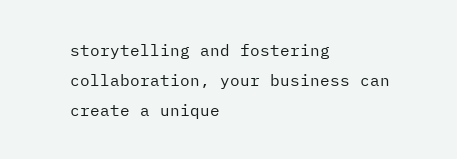storytelling and fostering collaboration, your business can create a unique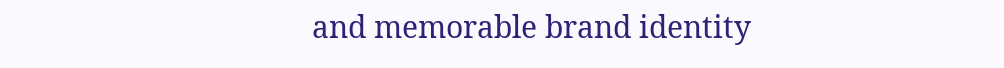and memorable brand identity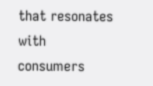that resonates with consumers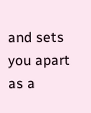and sets you apart as a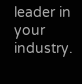leader in your industry.